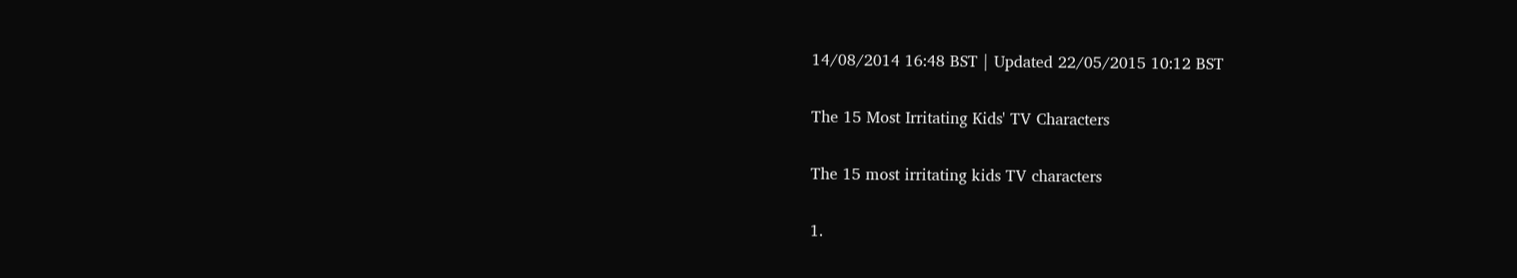14/08/2014 16:48 BST | Updated 22/05/2015 10:12 BST

The 15 Most Irritating Kids' TV Characters

The 15 most irritating kids TV characters

1.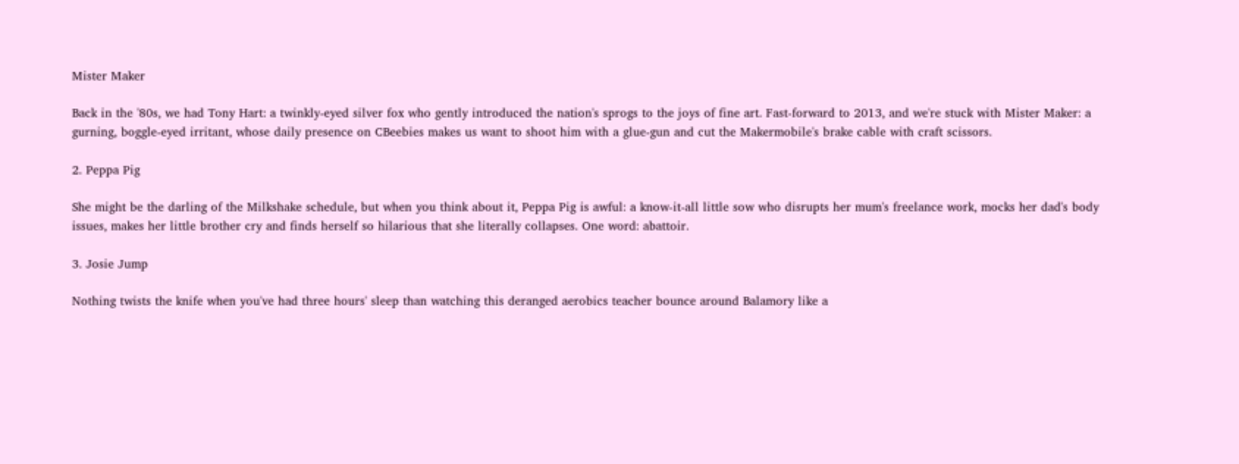Mister Maker

Back in the '80s, we had Tony Hart: a twinkly-eyed silver fox who gently introduced the nation's sprogs to the joys of fine art. Fast-forward to 2013, and we're stuck with Mister Maker: a gurning, boggle-eyed irritant, whose daily presence on CBeebies makes us want to shoot him with a glue-gun and cut the Makermobile's brake cable with craft scissors.

2. Peppa Pig

She might be the darling of the Milkshake schedule, but when you think about it, Peppa Pig is awful: a know-it-all little sow who disrupts her mum's freelance work, mocks her dad's body issues, makes her little brother cry and finds herself so hilarious that she literally collapses. One word: abattoir.

3. Josie Jump

Nothing twists the knife when you've had three hours' sleep than watching this deranged aerobics teacher bounce around Balamory like a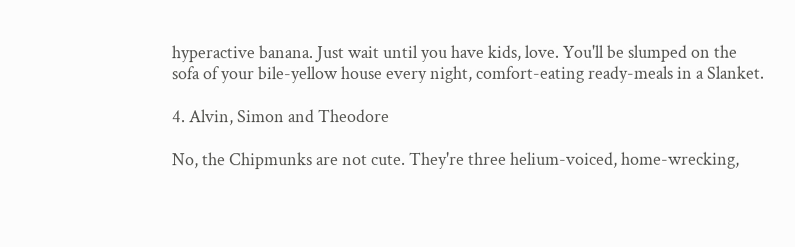hyperactive banana. Just wait until you have kids, love. You'll be slumped on the sofa of your bile-yellow house every night, comfort-eating ready-meals in a Slanket.

4. Alvin, Simon and Theodore

No, the Chipmunks are not cute. They're three helium-voiced, home-wrecking,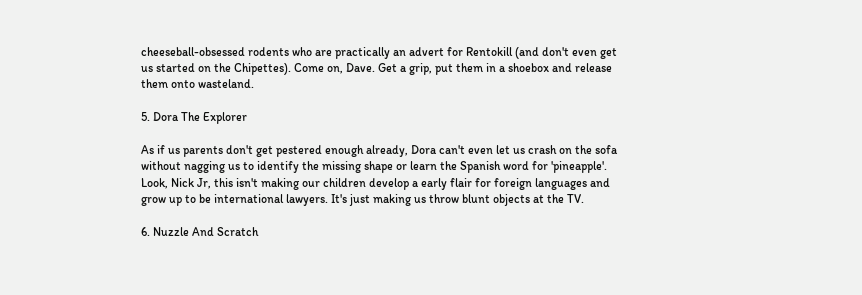cheeseball-obsessed rodents who are practically an advert for Rentokill (and don't even get us started on the Chipettes). Come on, Dave. Get a grip, put them in a shoebox and release them onto wasteland.

5. Dora The Explorer

As if us parents don't get pestered enough already, Dora can't even let us crash on the sofa without nagging us to identify the missing shape or learn the Spanish word for 'pineapple'. Look, Nick Jr, this isn't making our children develop a early flair for foreign languages and grow up to be international lawyers. It's just making us throw blunt objects at the TV.

6. Nuzzle And Scratch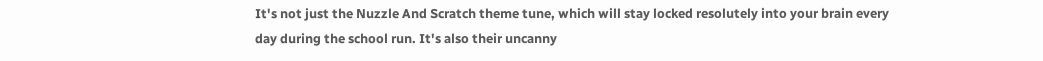It's not just the Nuzzle And Scratch theme tune, which will stay locked resolutely into your brain every day during the school run. It's also their uncanny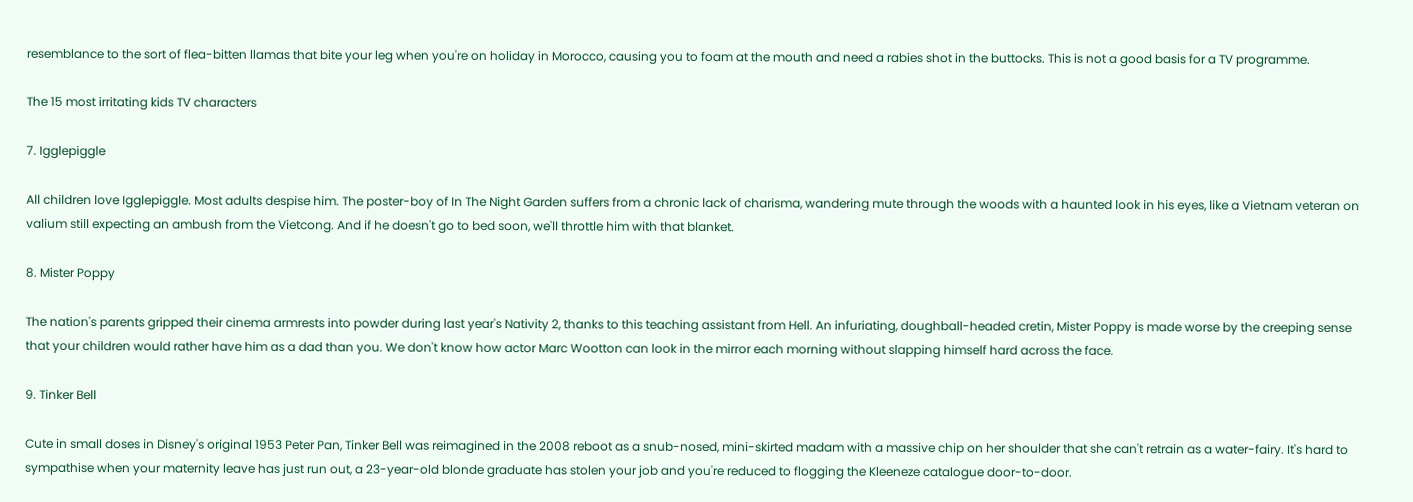resemblance to the sort of flea-bitten llamas that bite your leg when you're on holiday in Morocco, causing you to foam at the mouth and need a rabies shot in the buttocks. This is not a good basis for a TV programme.

The 15 most irritating kids TV characters

7. Igglepiggle

All children love Igglepiggle. Most adults despise him. The poster-boy of In The Night Garden suffers from a chronic lack of charisma, wandering mute through the woods with a haunted look in his eyes, like a Vietnam veteran on valium still expecting an ambush from the Vietcong. And if he doesn't go to bed soon, we'll throttle him with that blanket.

8. Mister Poppy

The nation's parents gripped their cinema armrests into powder during last year's Nativity 2, thanks to this teaching assistant from Hell. An infuriating, doughball-headed cretin, Mister Poppy is made worse by the creeping sense that your children would rather have him as a dad than you. We don't know how actor Marc Wootton can look in the mirror each morning without slapping himself hard across the face.

9. Tinker Bell

Cute in small doses in Disney's original 1953 Peter Pan, Tinker Bell was reimagined in the 2008 reboot as a snub-nosed, mini-skirted madam with a massive chip on her shoulder that she can't retrain as a water-fairy. It's hard to sympathise when your maternity leave has just run out, a 23-year-old blonde graduate has stolen your job and you're reduced to flogging the Kleeneze catalogue door-to-door.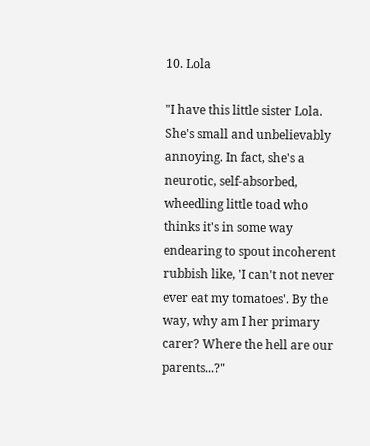10. Lola

"I have this little sister Lola. She's small and unbelievably annoying. In fact, she's a neurotic, self-absorbed, wheedling little toad who thinks it's in some way endearing to spout incoherent rubbish like, 'I can't not never ever eat my tomatoes'. By the way, why am I her primary carer? Where the hell are our parents...?"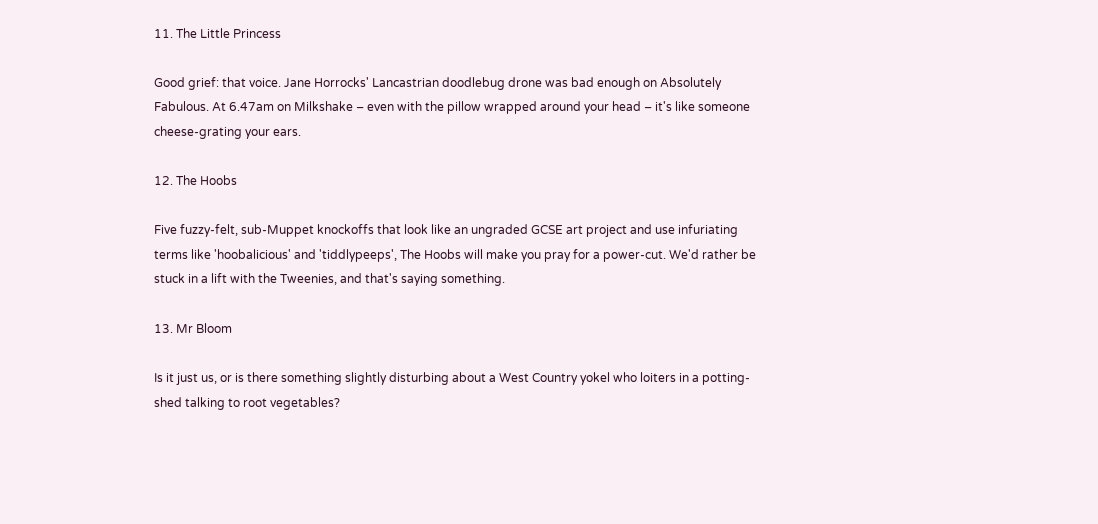11. The Little Princess

Good grief: that voice. Jane Horrocks' Lancastrian doodlebug drone was bad enough on Absolutely Fabulous. At 6.47am on Milkshake – even with the pillow wrapped around your head – it's like someone cheese-grating your ears.

12. The Hoobs

Five fuzzy-felt, sub-Muppet knockoffs that look like an ungraded GCSE art project and use infuriating terms like 'hoobalicious' and 'tiddlypeeps', The Hoobs will make you pray for a power-cut. We'd rather be stuck in a lift with the Tweenies, and that's saying something.

13. Mr Bloom

Is it just us, or is there something slightly disturbing about a West Country yokel who loiters in a potting-shed talking to root vegetables?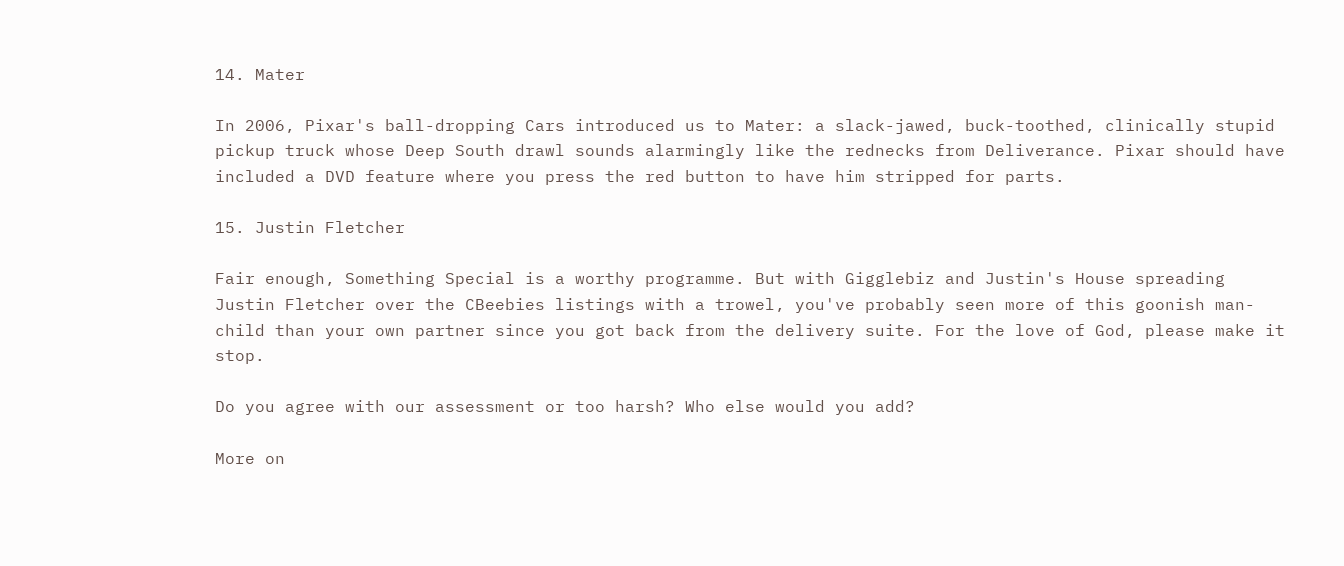14. Mater

In 2006, Pixar's ball-dropping Cars introduced us to Mater: a slack-jawed, buck-toothed, clinically stupid pickup truck whose Deep South drawl sounds alarmingly like the rednecks from Deliverance. Pixar should have included a DVD feature where you press the red button to have him stripped for parts.

15. Justin Fletcher

Fair enough, Something Special is a worthy programme. But with Gigglebiz and Justin's House spreading Justin Fletcher over the CBeebies listings with a trowel, you've probably seen more of this goonish man-child than your own partner since you got back from the delivery suite. For the love of God, please make it stop.

Do you agree with our assessment or too harsh? Who else would you add?

More on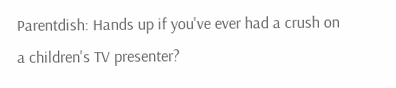Parentdish: Hands up if you've ever had a crush on a children's TV presenter?